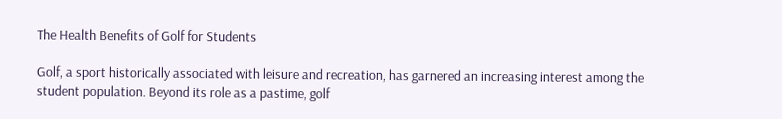The Health Benefits of Golf for Students

Golf, a sport historically associated with leisure and recreation, has garnered an increasing interest among the student population. Beyond its role as a pastime, golf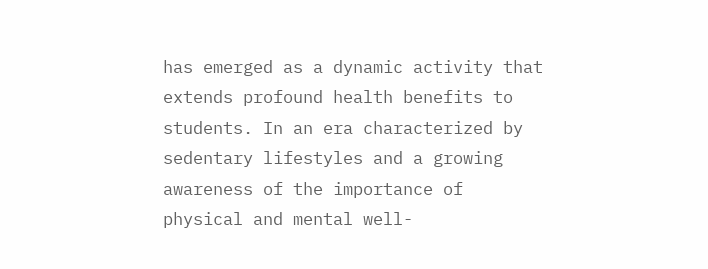has emerged as a dynamic activity that extends profound health benefits to students. In an era characterized by sedentary lifestyles and a growing awareness of the importance of physical and mental well-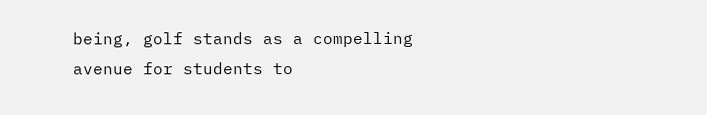being, golf stands as a compelling avenue for students to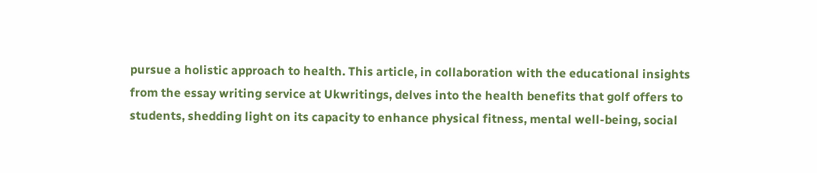pursue a holistic approach to health. This article, in collaboration with the educational insights from the essay writing service at Ukwritings, delves into the health benefits that golf offers to students, shedding light on its capacity to enhance physical fitness, mental well-being, social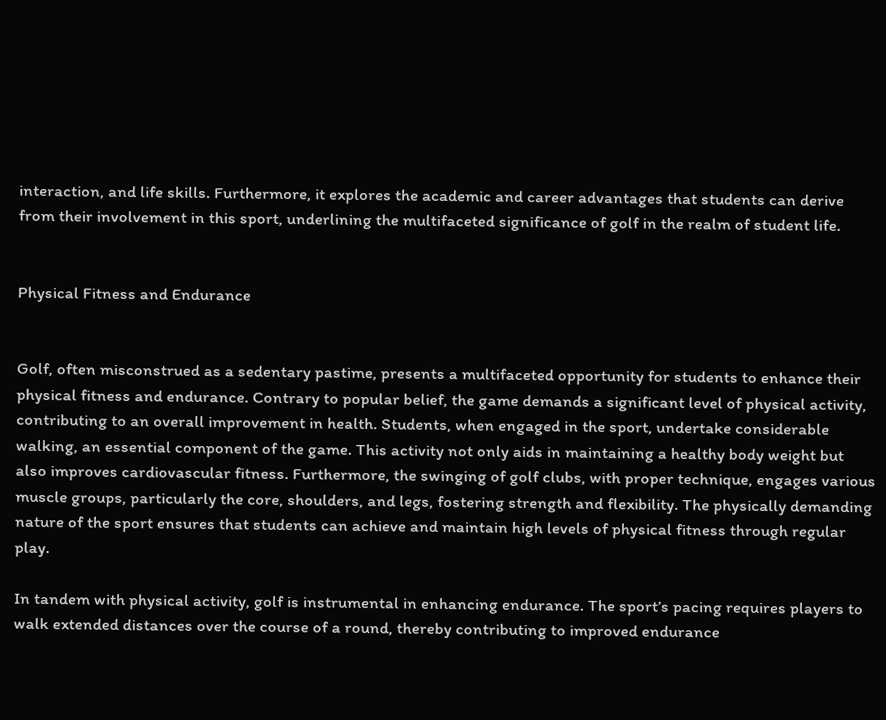interaction, and life skills. Furthermore, it explores the academic and career advantages that students can derive from their involvement in this sport, underlining the multifaceted significance of golf in the realm of student life.


Physical Fitness and Endurance


Golf, often misconstrued as a sedentary pastime, presents a multifaceted opportunity for students to enhance their physical fitness and endurance. Contrary to popular belief, the game demands a significant level of physical activity, contributing to an overall improvement in health. Students, when engaged in the sport, undertake considerable walking, an essential component of the game. This activity not only aids in maintaining a healthy body weight but also improves cardiovascular fitness. Furthermore, the swinging of golf clubs, with proper technique, engages various muscle groups, particularly the core, shoulders, and legs, fostering strength and flexibility. The physically demanding nature of the sport ensures that students can achieve and maintain high levels of physical fitness through regular play.

In tandem with physical activity, golf is instrumental in enhancing endurance. The sport’s pacing requires players to walk extended distances over the course of a round, thereby contributing to improved endurance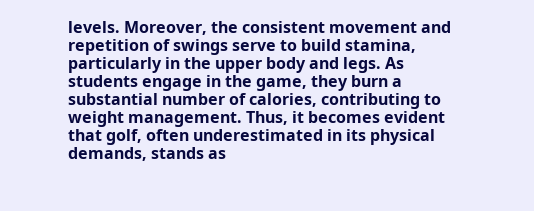levels. Moreover, the consistent movement and repetition of swings serve to build stamina, particularly in the upper body and legs. As students engage in the game, they burn a substantial number of calories, contributing to weight management. Thus, it becomes evident that golf, often underestimated in its physical demands, stands as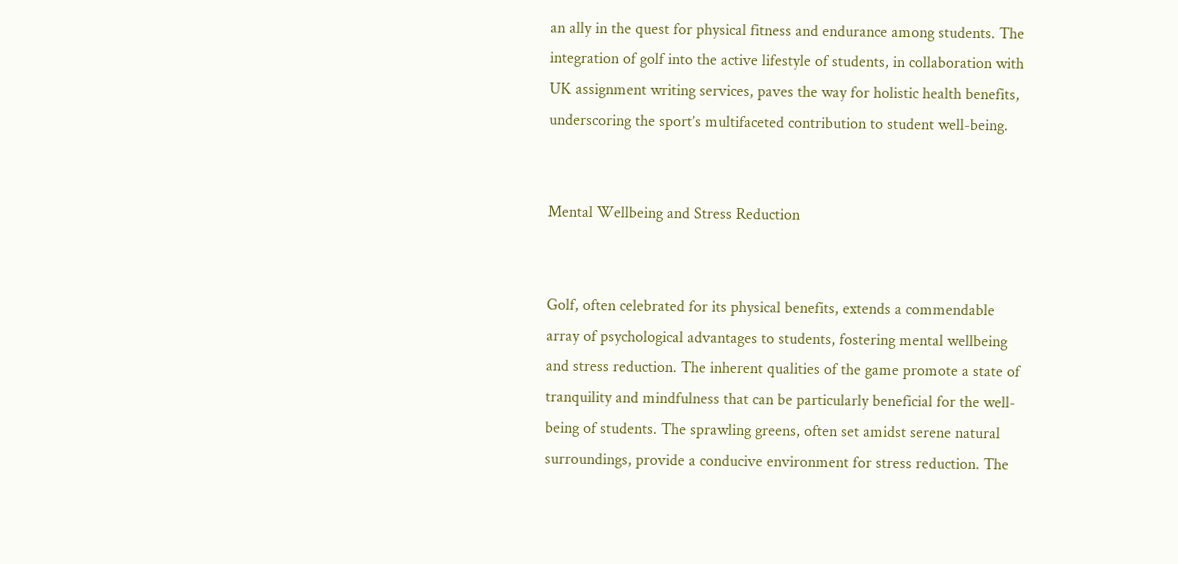an ally in the quest for physical fitness and endurance among students. The integration of golf into the active lifestyle of students, in collaboration with UK assignment writing services, paves the way for holistic health benefits, underscoring the sport’s multifaceted contribution to student well-being.


Mental Wellbeing and Stress Reduction


Golf, often celebrated for its physical benefits, extends a commendable array of psychological advantages to students, fostering mental wellbeing and stress reduction. The inherent qualities of the game promote a state of tranquility and mindfulness that can be particularly beneficial for the well-being of students. The sprawling greens, often set amidst serene natural surroundings, provide a conducive environment for stress reduction. The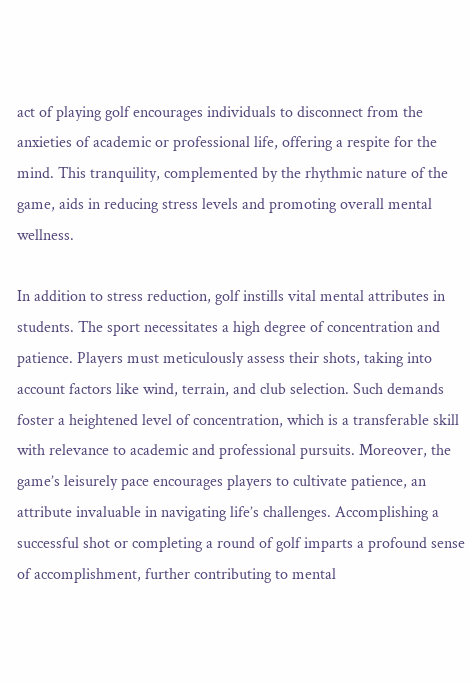act of playing golf encourages individuals to disconnect from the anxieties of academic or professional life, offering a respite for the mind. This tranquility, complemented by the rhythmic nature of the game, aids in reducing stress levels and promoting overall mental wellness.

In addition to stress reduction, golf instills vital mental attributes in students. The sport necessitates a high degree of concentration and patience. Players must meticulously assess their shots, taking into account factors like wind, terrain, and club selection. Such demands foster a heightened level of concentration, which is a transferable skill with relevance to academic and professional pursuits. Moreover, the game’s leisurely pace encourages players to cultivate patience, an attribute invaluable in navigating life’s challenges. Accomplishing a successful shot or completing a round of golf imparts a profound sense of accomplishment, further contributing to mental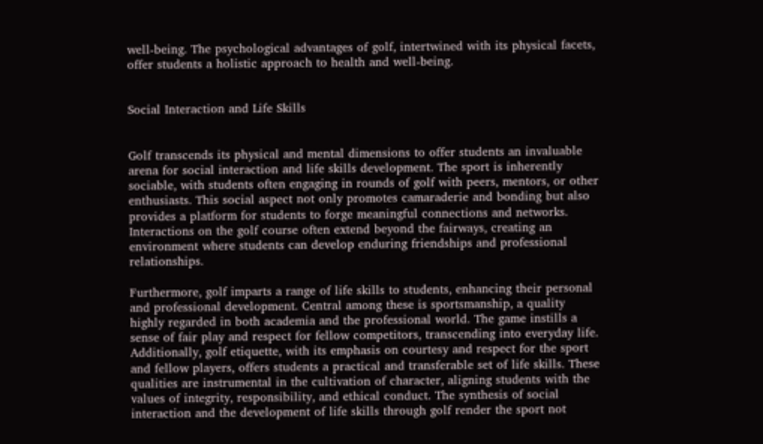well-being. The psychological advantages of golf, intertwined with its physical facets, offer students a holistic approach to health and well-being.


Social Interaction and Life Skills


Golf transcends its physical and mental dimensions to offer students an invaluable arena for social interaction and life skills development. The sport is inherently sociable, with students often engaging in rounds of golf with peers, mentors, or other enthusiasts. This social aspect not only promotes camaraderie and bonding but also provides a platform for students to forge meaningful connections and networks. Interactions on the golf course often extend beyond the fairways, creating an environment where students can develop enduring friendships and professional relationships.

Furthermore, golf imparts a range of life skills to students, enhancing their personal and professional development. Central among these is sportsmanship, a quality highly regarded in both academia and the professional world. The game instills a sense of fair play and respect for fellow competitors, transcending into everyday life. Additionally, golf etiquette, with its emphasis on courtesy and respect for the sport and fellow players, offers students a practical and transferable set of life skills. These qualities are instrumental in the cultivation of character, aligning students with the values of integrity, responsibility, and ethical conduct. The synthesis of social interaction and the development of life skills through golf render the sport not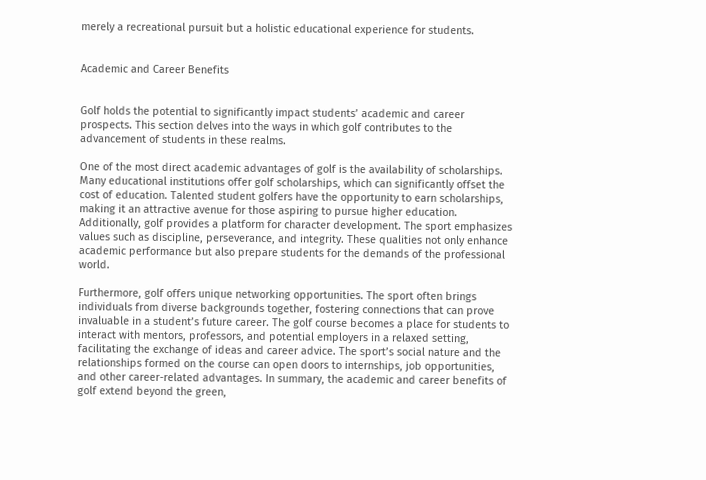merely a recreational pursuit but a holistic educational experience for students.


Academic and Career Benefits


Golf holds the potential to significantly impact students’ academic and career prospects. This section delves into the ways in which golf contributes to the advancement of students in these realms.

One of the most direct academic advantages of golf is the availability of scholarships. Many educational institutions offer golf scholarships, which can significantly offset the cost of education. Talented student golfers have the opportunity to earn scholarships, making it an attractive avenue for those aspiring to pursue higher education. Additionally, golf provides a platform for character development. The sport emphasizes values such as discipline, perseverance, and integrity. These qualities not only enhance academic performance but also prepare students for the demands of the professional world.

Furthermore, golf offers unique networking opportunities. The sport often brings individuals from diverse backgrounds together, fostering connections that can prove invaluable in a student’s future career. The golf course becomes a place for students to interact with mentors, professors, and potential employers in a relaxed setting, facilitating the exchange of ideas and career advice. The sport’s social nature and the relationships formed on the course can open doors to internships, job opportunities, and other career-related advantages. In summary, the academic and career benefits of golf extend beyond the green,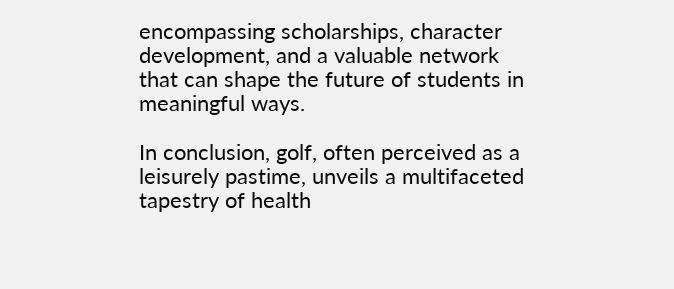encompassing scholarships, character development, and a valuable network that can shape the future of students in meaningful ways.

In conclusion, golf, often perceived as a leisurely pastime, unveils a multifaceted tapestry of health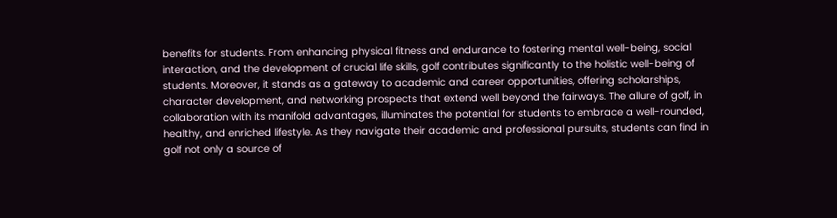benefits for students. From enhancing physical fitness and endurance to fostering mental well-being, social interaction, and the development of crucial life skills, golf contributes significantly to the holistic well-being of students. Moreover, it stands as a gateway to academic and career opportunities, offering scholarships, character development, and networking prospects that extend well beyond the fairways. The allure of golf, in collaboration with its manifold advantages, illuminates the potential for students to embrace a well-rounded, healthy, and enriched lifestyle. As they navigate their academic and professional pursuits, students can find in golf not only a source of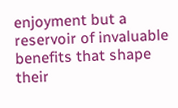enjoyment but a reservoir of invaluable benefits that shape their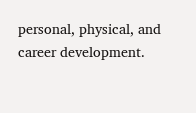personal, physical, and career development.